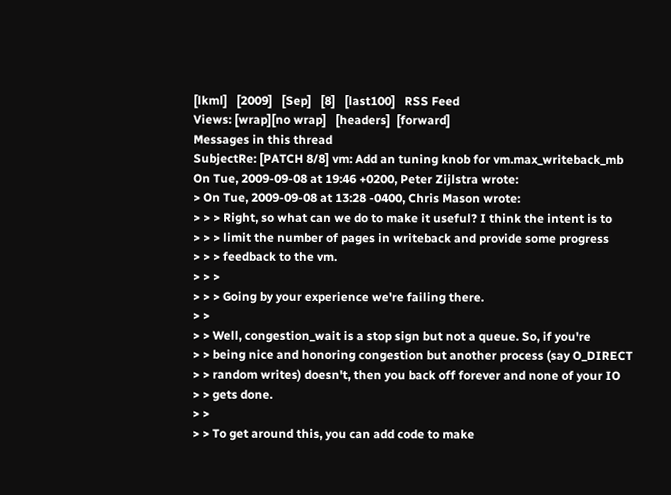[lkml]   [2009]   [Sep]   [8]   [last100]   RSS Feed
Views: [wrap][no wrap]   [headers]  [forward]
Messages in this thread
SubjectRe: [PATCH 8/8] vm: Add an tuning knob for vm.max_writeback_mb
On Tue, 2009-09-08 at 19:46 +0200, Peter Zijlstra wrote:
> On Tue, 2009-09-08 at 13:28 -0400, Chris Mason wrote:
> > > Right, so what can we do to make it useful? I think the intent is to
> > > limit the number of pages in writeback and provide some progress
> > > feedback to the vm.
> > >
> > > Going by your experience we're failing there.
> >
> > Well, congestion_wait is a stop sign but not a queue. So, if you're
> > being nice and honoring congestion but another process (say O_DIRECT
> > random writes) doesn't, then you back off forever and none of your IO
> > gets done.
> >
> > To get around this, you can add code to make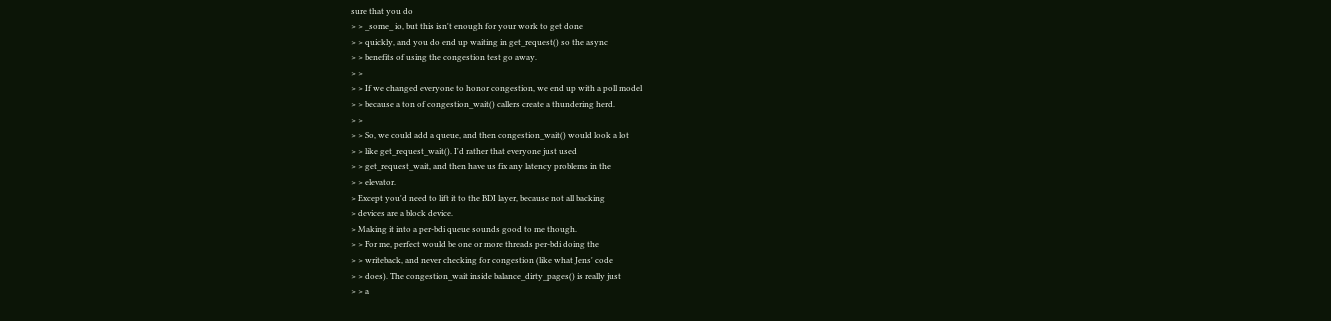sure that you do
> > _some_ io, but this isn't enough for your work to get done
> > quickly, and you do end up waiting in get_request() so the async
> > benefits of using the congestion test go away.
> >
> > If we changed everyone to honor congestion, we end up with a poll model
> > because a ton of congestion_wait() callers create a thundering herd.
> >
> > So, we could add a queue, and then congestion_wait() would look a lot
> > like get_request_wait(). I'd rather that everyone just used
> > get_request_wait, and then have us fix any latency problems in the
> > elevator.
> Except you'd need to lift it to the BDI layer, because not all backing
> devices are a block device.
> Making it into a per-bdi queue sounds good to me though.
> > For me, perfect would be one or more threads per-bdi doing the
> > writeback, and never checking for congestion (like what Jens' code
> > does). The congestion_wait inside balance_dirty_pages() is really just
> > a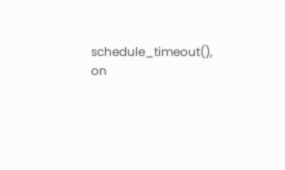schedule_timeout(), on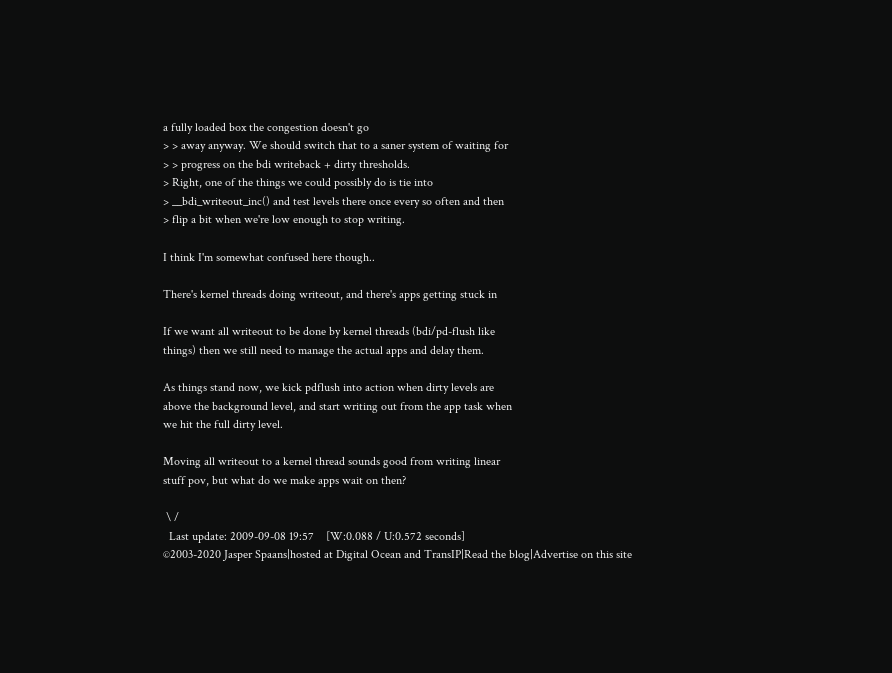a fully loaded box the congestion doesn't go
> > away anyway. We should switch that to a saner system of waiting for
> > progress on the bdi writeback + dirty thresholds.
> Right, one of the things we could possibly do is tie into
> __bdi_writeout_inc() and test levels there once every so often and then
> flip a bit when we're low enough to stop writing.

I think I'm somewhat confused here though..

There's kernel threads doing writeout, and there's apps getting stuck in

If we want all writeout to be done by kernel threads (bdi/pd-flush like
things) then we still need to manage the actual apps and delay them.

As things stand now, we kick pdflush into action when dirty levels are
above the background level, and start writing out from the app task when
we hit the full dirty level.

Moving all writeout to a kernel thread sounds good from writing linear
stuff pov, but what do we make apps wait on then?

 \ /
  Last update: 2009-09-08 19:57    [W:0.088 / U:0.572 seconds]
©2003-2020 Jasper Spaans|hosted at Digital Ocean and TransIP|Read the blog|Advertise on this site